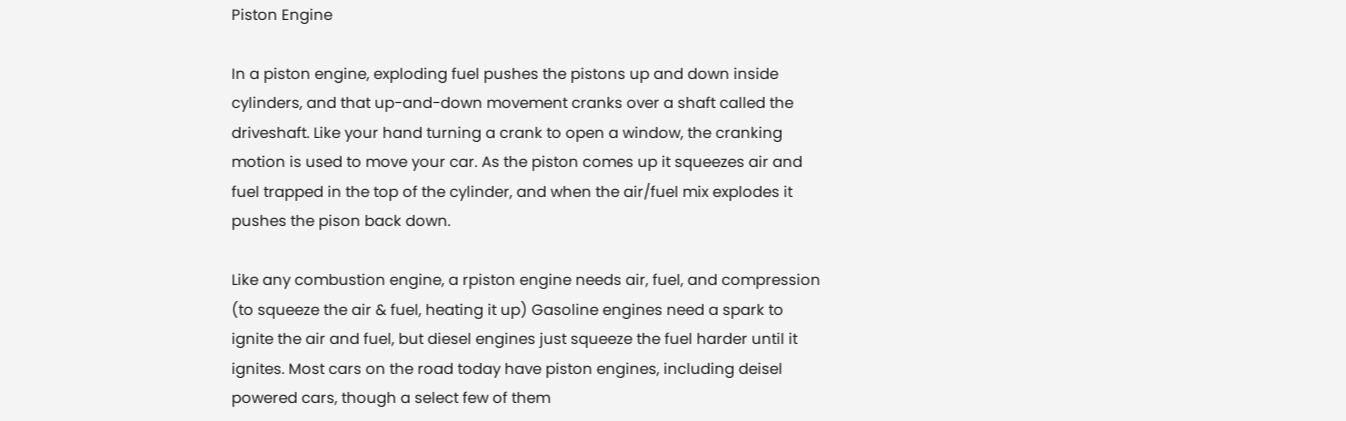Piston Engine

In a piston engine, exploding fuel pushes the pistons up and down inside cylinders, and that up-and-down movement cranks over a shaft called the driveshaft. Like your hand turning a crank to open a window, the cranking motion is used to move your car. As the piston comes up it squeezes air and fuel trapped in the top of the cylinder, and when the air/fuel mix explodes it pushes the pison back down.

Like any combustion engine, a rpiston engine needs air, fuel, and compression (to squeeze the air & fuel, heating it up) Gasoline engines need a spark to ignite the air and fuel, but diesel engines just squeeze the fuel harder until it ignites. Most cars on the road today have piston engines, including deisel powered cars, though a select few of them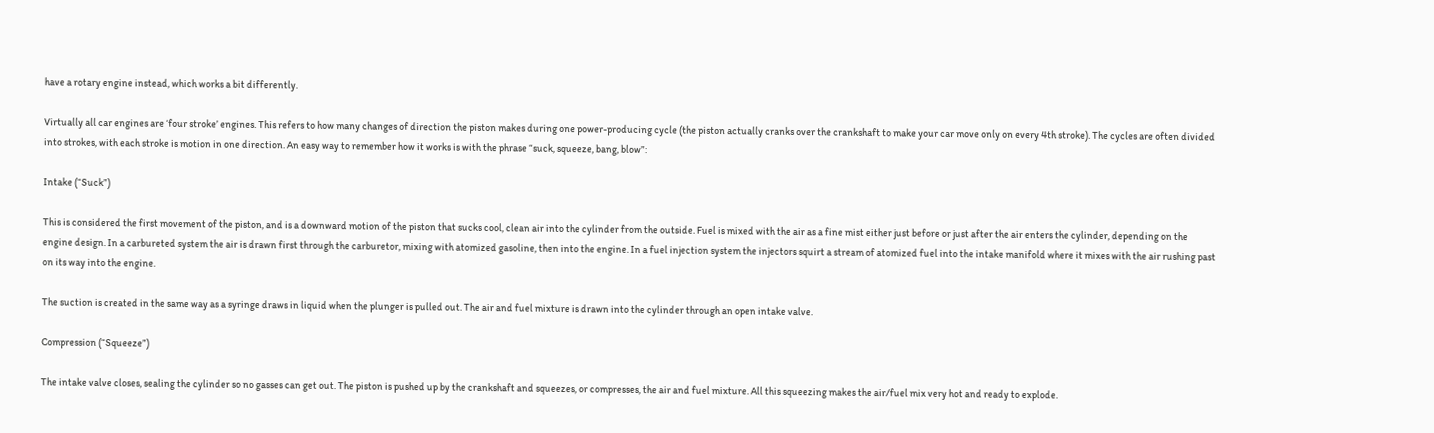have a rotary engine instead, which works a bit differently.

Virtually all car engines are ‘four stroke’ engines. This refers to how many changes of direction the piston makes during one power-producing cycle (the piston actually cranks over the crankshaft to make your car move only on every 4th stroke). The cycles are often divided into strokes, with each stroke is motion in one direction. An easy way to remember how it works is with the phrase “suck, squeeze, bang, blow”:

Intake (“Suck”)

This is considered the first movement of the piston, and is a downward motion of the piston that sucks cool, clean air into the cylinder from the outside. Fuel is mixed with the air as a fine mist either just before or just after the air enters the cylinder, depending on the engine design. In a carbureted system the air is drawn first through the carburetor, mixing with atomized gasoline, then into the engine. In a fuel injection system the injectors squirt a stream of atomized fuel into the intake manifold where it mixes with the air rushing past on its way into the engine.

The suction is created in the same way as a syringe draws in liquid when the plunger is pulled out. The air and fuel mixture is drawn into the cylinder through an open intake valve.

Compression (“Squeeze”)

The intake valve closes, sealing the cylinder so no gasses can get out. The piston is pushed up by the crankshaft and squeezes, or compresses, the air and fuel mixture. All this squeezing makes the air/fuel mix very hot and ready to explode.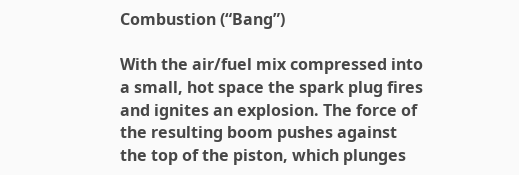Combustion (“Bang”)

With the air/fuel mix compressed into a small, hot space the spark plug fires and ignites an explosion. The force of the resulting boom pushes against the top of the piston, which plunges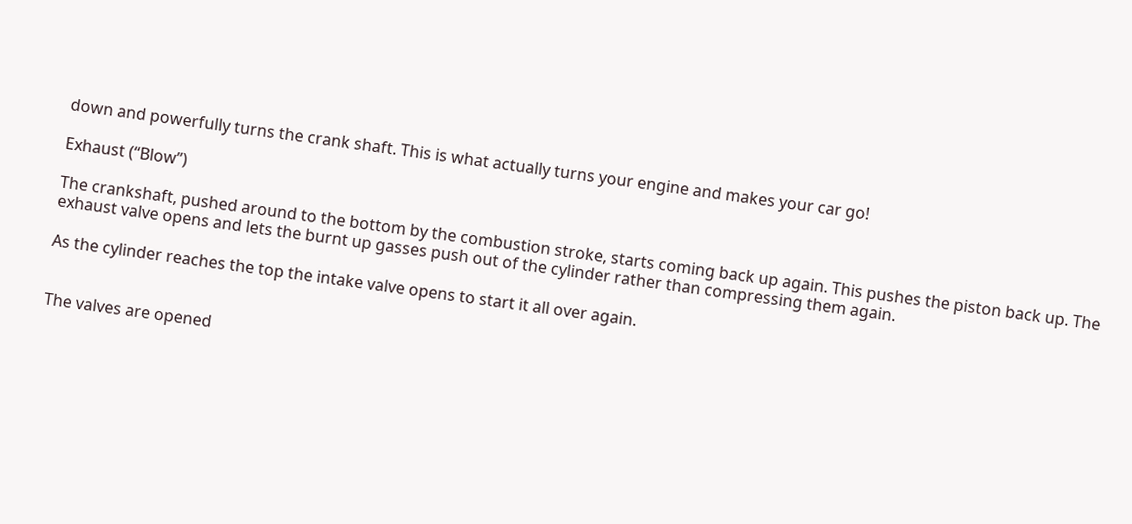down and powerfully turns the crank shaft. This is what actually turns your engine and makes your car go!

Exhaust (“Blow”)

The crankshaft, pushed around to the bottom by the combustion stroke, starts coming back up again. This pushes the piston back up. The exhaust valve opens and lets the burnt up gasses push out of the cylinder rather than compressing them again.

As the cylinder reaches the top the intake valve opens to start it all over again.


The valves are opened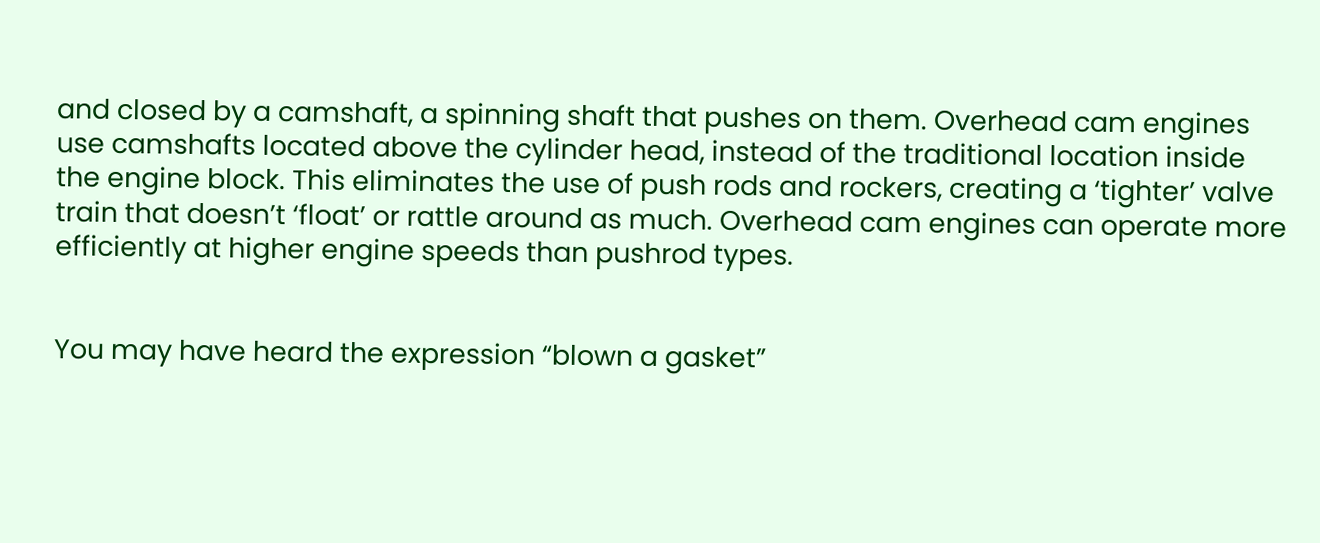and closed by a camshaft, a spinning shaft that pushes on them. Overhead cam engines use camshafts located above the cylinder head, instead of the traditional location inside the engine block. This eliminates the use of push rods and rockers, creating a ‘tighter’ valve train that doesn’t ‘float’ or rattle around as much. Overhead cam engines can operate more efficiently at higher engine speeds than pushrod types.


You may have heard the expression “blown a gasket”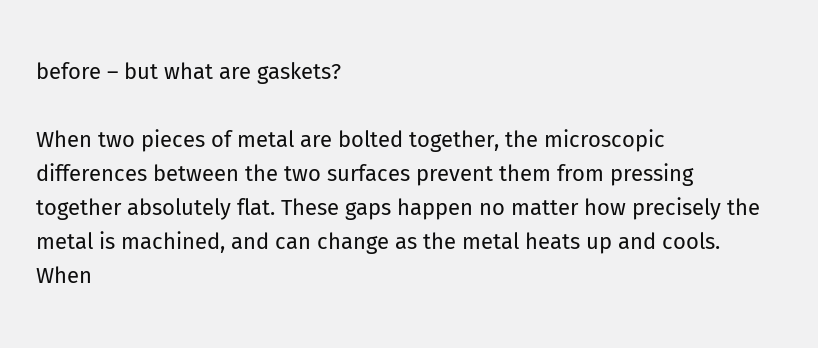before – but what are gaskets?

When two pieces of metal are bolted together, the microscopic differences between the two surfaces prevent them from pressing together absolutely flat. These gaps happen no matter how precisely the metal is machined, and can change as the metal heats up and cools. When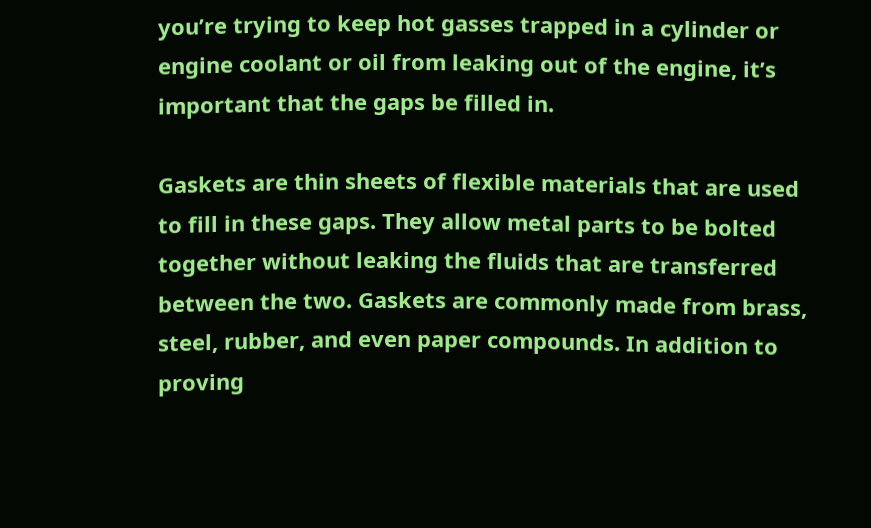you’re trying to keep hot gasses trapped in a cylinder or engine coolant or oil from leaking out of the engine, it’s important that the gaps be filled in.

Gaskets are thin sheets of flexible materials that are used to fill in these gaps. They allow metal parts to be bolted together without leaking the fluids that are transferred between the two. Gaskets are commonly made from brass, steel, rubber, and even paper compounds. In addition to proving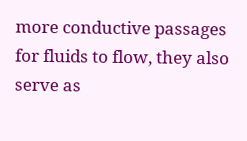more conductive passages for fluids to flow, they also serve as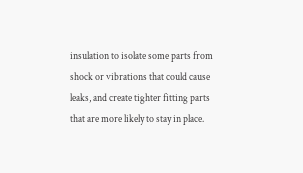insulation to isolate some parts from shock or vibrations that could cause leaks, and create tighter fitting parts that are more likely to stay in place.